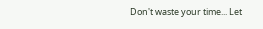Don't waste your time... Let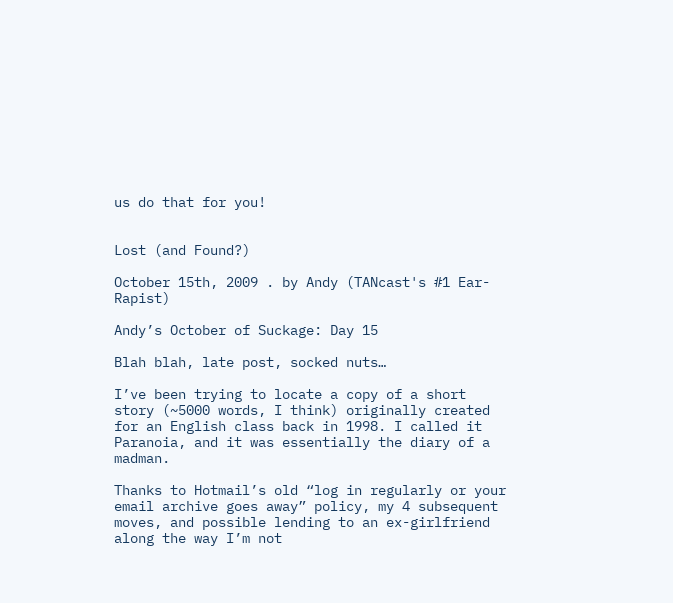us do that for you!


Lost (and Found?)

October 15th, 2009 . by Andy (TANcast's #1 Ear-Rapist)

Andy’s October of Suckage: Day 15

Blah blah, late post, socked nuts…

I’ve been trying to locate a copy of a short story (~5000 words, I think) originally created for an English class back in 1998. I called it Paranoia, and it was essentially the diary of a madman.

Thanks to Hotmail’s old “log in regularly or your email archive goes away” policy, my 4 subsequent moves, and possible lending to an ex-girlfriend along the way I’m not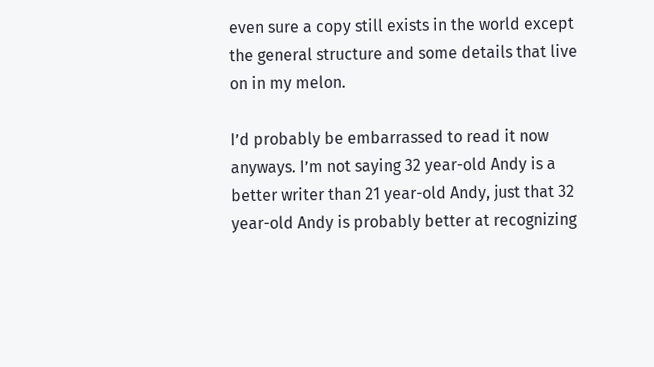even sure a copy still exists in the world except the general structure and some details that live on in my melon.

I’d probably be embarrassed to read it now anyways. I’m not saying 32 year-old Andy is a better writer than 21 year-old Andy, just that 32 year-old Andy is probably better at recognizing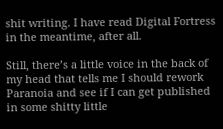shit writing. I have read Digital Fortress in the meantime, after all.

Still, there’s a little voice in the back of my head that tells me I should rework Paranoia and see if I can get published in some shitty little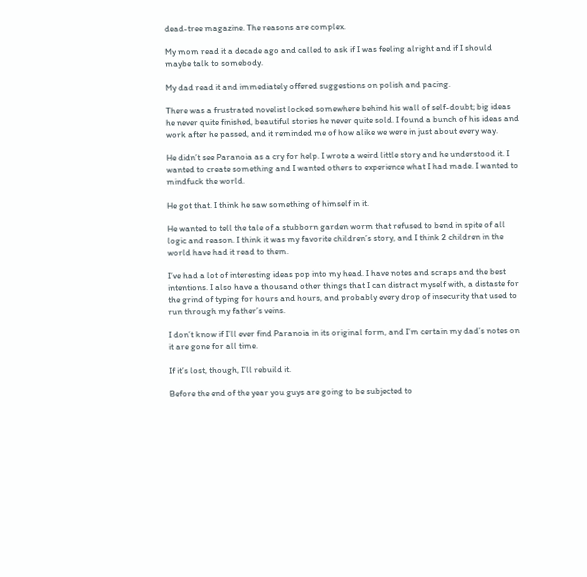dead-tree magazine. The reasons are complex.

My mom read it a decade ago and called to ask if I was feeling alright and if I should maybe talk to somebody.

My dad read it and immediately offered suggestions on polish and pacing.

There was a frustrated novelist locked somewhere behind his wall of self-doubt; big ideas he never quite finished, beautiful stories he never quite sold. I found a bunch of his ideas and work after he passed, and it reminded me of how alike we were in just about every way.

He didn’t see Paranoia as a cry for help. I wrote a weird little story and he understood it. I wanted to create something and I wanted others to experience what I had made. I wanted to mindfuck the world.

He got that. I think he saw something of himself in it.

He wanted to tell the tale of a stubborn garden worm that refused to bend in spite of all logic and reason. I think it was my favorite children’s story, and I think 2 children in the world have had it read to them.

I’ve had a lot of interesting ideas pop into my head. I have notes and scraps and the best intentions. I also have a thousand other things that I can distract myself with, a distaste for the grind of typing for hours and hours, and probably every drop of insecurity that used to run through my father’s veins.

I don’t know if I’ll ever find Paranoia in its original form, and I’m certain my dad’s notes on it are gone for all time.

If it’s lost, though, I’ll rebuild it.

Before the end of the year you guys are going to be subjected to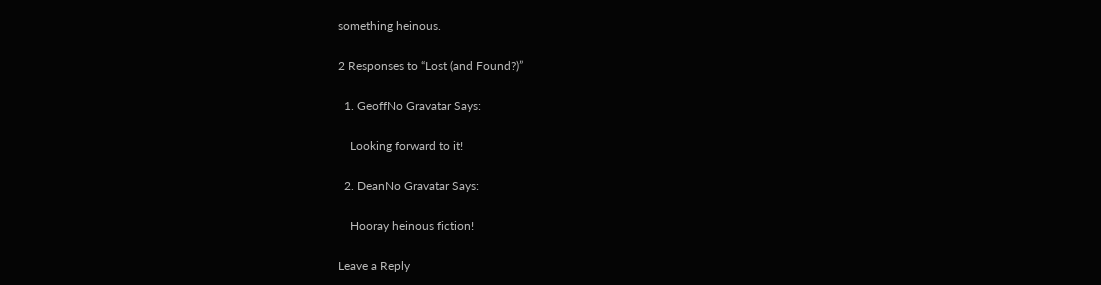something heinous.

2 Responses to “Lost (and Found?)”

  1. GeoffNo Gravatar Says:

    Looking forward to it!

  2. DeanNo Gravatar Says:

    Hooray heinous fiction!

Leave a Reply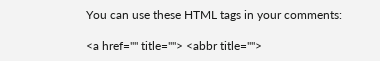You can use these HTML tags in your comments:

<a href="" title=""> <abbr title="">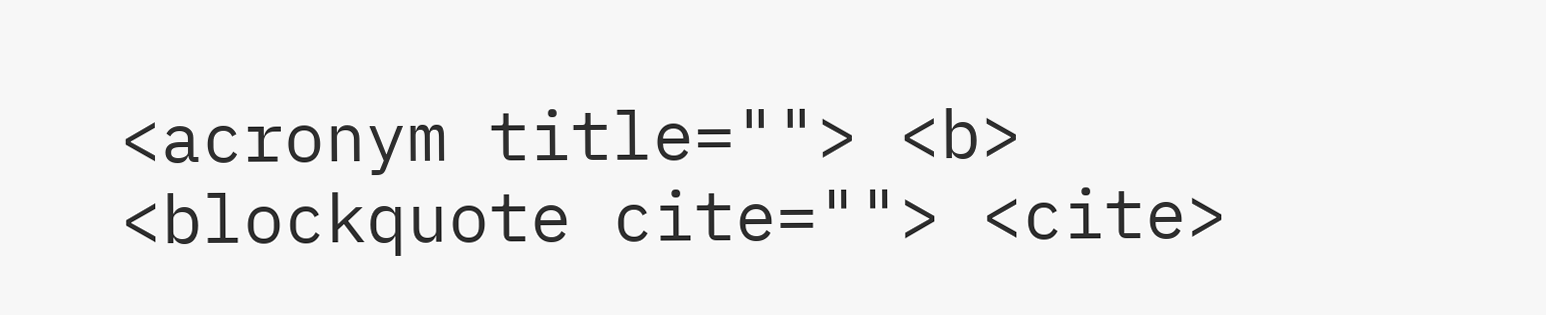<acronym title=""> <b> <blockquote cite=""> <cite>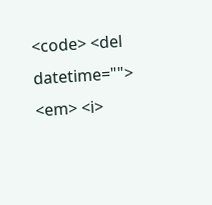<code> <del datetime=""> <em> <i>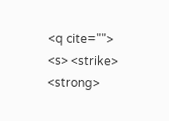<q cite=""> <s> <strike> <strong>